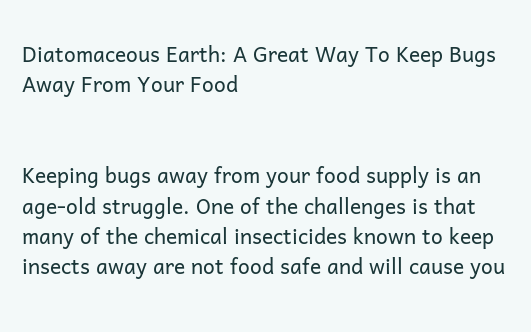Diatomaceous Earth: A Great Way To Keep Bugs Away From Your Food


Keeping bugs away from your food supply is an age-old struggle. One of the challenges is that many of the chemical insecticides known to keep insects away are not food safe and will cause you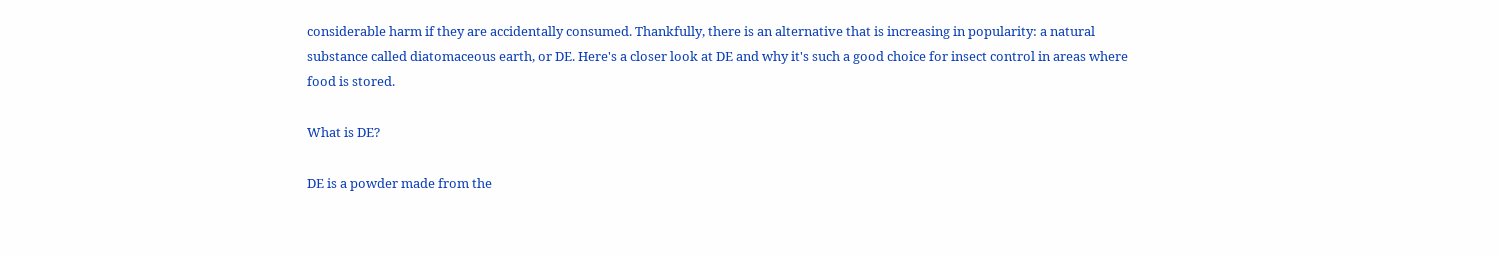considerable harm if they are accidentally consumed. Thankfully, there is an alternative that is increasing in popularity: a natural substance called diatomaceous earth, or DE. Here's a closer look at DE and why it's such a good choice for insect control in areas where food is stored.

What is DE?

DE is a powder made from the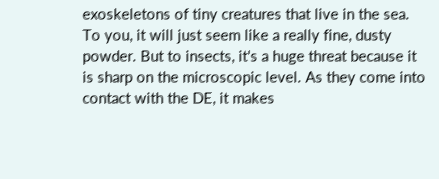exoskeletons of tiny creatures that live in the sea. To you, it will just seem like a really fine, dusty powder. But to insects, it's a huge threat because it is sharp on the microscopic level. As they come into contact with the DE, it makes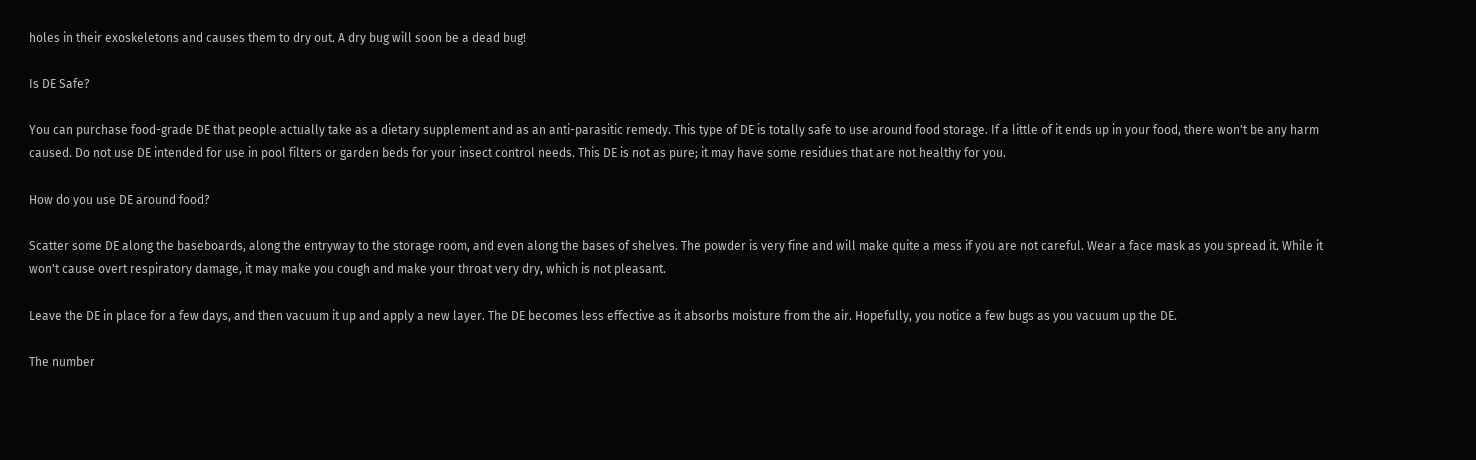holes in their exoskeletons and causes them to dry out. A dry bug will soon be a dead bug!

Is DE Safe?

You can purchase food-grade DE that people actually take as a dietary supplement and as an anti-parasitic remedy. This type of DE is totally safe to use around food storage. If a little of it ends up in your food, there won't be any harm caused. Do not use DE intended for use in pool filters or garden beds for your insect control needs. This DE is not as pure; it may have some residues that are not healthy for you.

How do you use DE around food?

Scatter some DE along the baseboards, along the entryway to the storage room, and even along the bases of shelves. The powder is very fine and will make quite a mess if you are not careful. Wear a face mask as you spread it. While it won't cause overt respiratory damage, it may make you cough and make your throat very dry, which is not pleasant.

Leave the DE in place for a few days, and then vacuum it up and apply a new layer. The DE becomes less effective as it absorbs moisture from the air. Hopefully, you notice a few bugs as you vacuum up the DE.

The number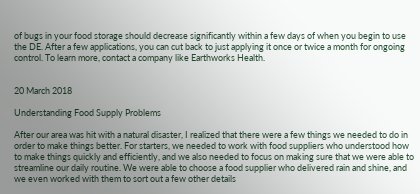of bugs in your food storage should decrease significantly within a few days of when you begin to use the DE. After a few applications, you can cut back to just applying it once or twice a month for ongoing control. To learn more, contact a company like Earthworks Health.


20 March 2018

Understanding Food Supply Problems

After our area was hit with a natural disaster, I realized that there were a few things we needed to do in order to make things better. For starters, we needed to work with food suppliers who understood how to make things quickly and efficiently, and we also needed to focus on making sure that we were able to streamline our daily routine. We were able to choose a food supplier who delivered rain and shine, and we even worked with them to sort out a few other details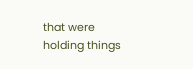that were holding things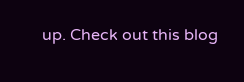up. Check out this blog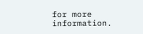for more information.